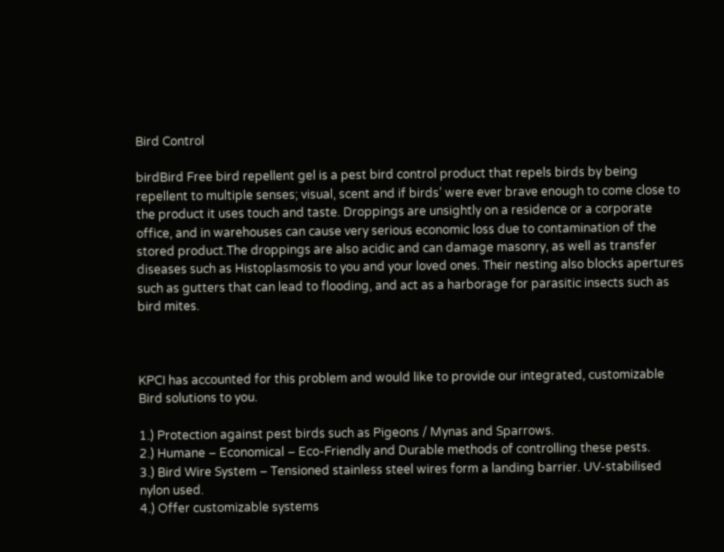Bird Control

birdBird Free bird repellent gel is a pest bird control product that repels birds by being repellent to multiple senses; visual, scent and if birds’ were ever brave enough to come close to the product it uses touch and taste. Droppings are unsightly on a residence or a corporate office, and in warehouses can cause very serious economic loss due to contamination of the stored product.The droppings are also acidic and can damage masonry, as well as transfer diseases such as Histoplasmosis to you and your loved ones. Their nesting also blocks apertures such as gutters that can lead to flooding, and act as a harborage for parasitic insects such as bird mites.



KPCI has accounted for this problem and would like to provide our integrated, customizable Bird solutions to you.

1.) Protection against pest birds such as Pigeons / Mynas and Sparrows.
2.) Humane – Economical – Eco-Friendly and Durable methods of controlling these pests.
3.) Bird Wire System – Tensioned stainless steel wires form a landing barrier. UV-stabilised nylon used.
4.) Offer customizable systems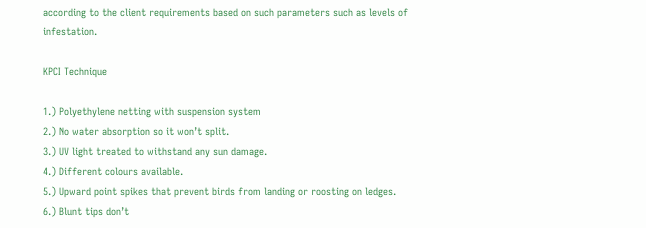according to the client requirements based on such parameters such as levels of infestation.

KPCI Technique

1.) Polyethylene netting with suspension system
2.) No water absorption so it won’t split.
3.) UV light treated to withstand any sun damage.
4.) Different colours available.
5.) Upward point spikes that prevent birds from landing or roosting on ledges.
6.) Blunt tips don’t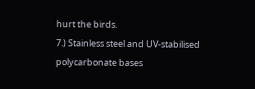hurt the birds.
7.) Stainless steel and UV-stabilised polycarbonate bases